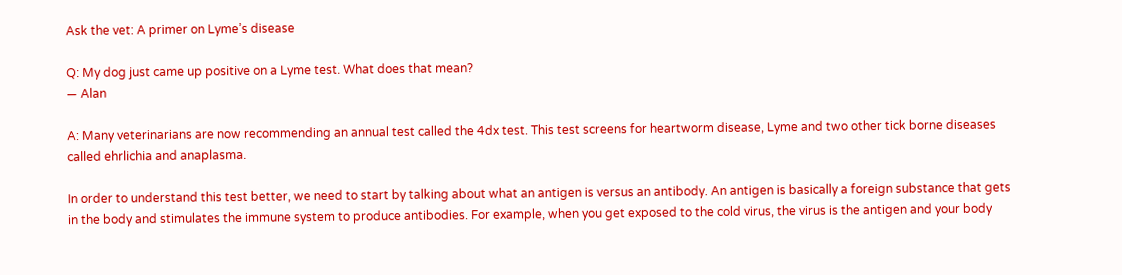Ask the vet: A primer on Lyme’s disease

Q: My dog just came up positive on a Lyme test. What does that mean?
— Alan

A: Many veterinarians are now recommending an annual test called the 4dx test. This test screens for heartworm disease, Lyme and two other tick borne diseases called ehrlichia and anaplasma.

In order to understand this test better, we need to start by talking about what an antigen is versus an antibody. An antigen is basically a foreign substance that gets in the body and stimulates the immune system to produce antibodies. For example, when you get exposed to the cold virus, the virus is the antigen and your body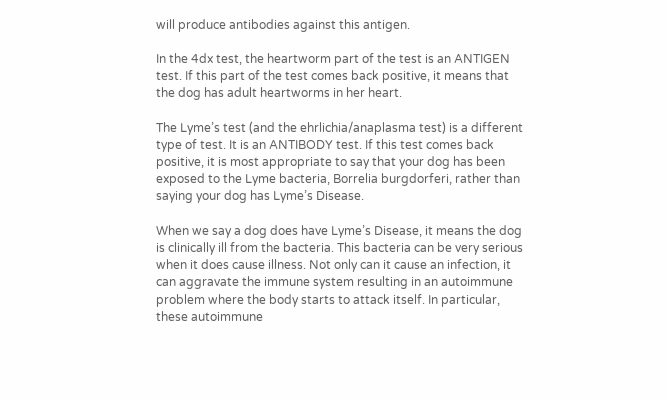will produce antibodies against this antigen.

In the 4dx test, the heartworm part of the test is an ANTIGEN test. If this part of the test comes back positive, it means that the dog has adult heartworms in her heart.

The Lyme’s test (and the ehrlichia/anaplasma test) is a different type of test. It is an ANTIBODY test. If this test comes back positive, it is most appropriate to say that your dog has been exposed to the Lyme bacteria, Borrelia burgdorferi, rather than saying your dog has Lyme’s Disease.

When we say a dog does have Lyme’s Disease, it means the dog is clinically ill from the bacteria. This bacteria can be very serious when it does cause illness. Not only can it cause an infection, it can aggravate the immune system resulting in an autoimmune problem where the body starts to attack itself. In particular, these autoimmune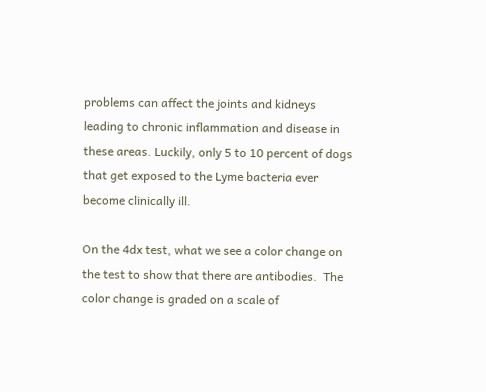problems can affect the joints and kidneys leading to chronic inflammation and disease in these areas. Luckily, only 5 to 10 percent of dogs that get exposed to the Lyme bacteria ever become clinically ill.

On the 4dx test, what we see a color change on the test to show that there are antibodies.  The color change is graded on a scale of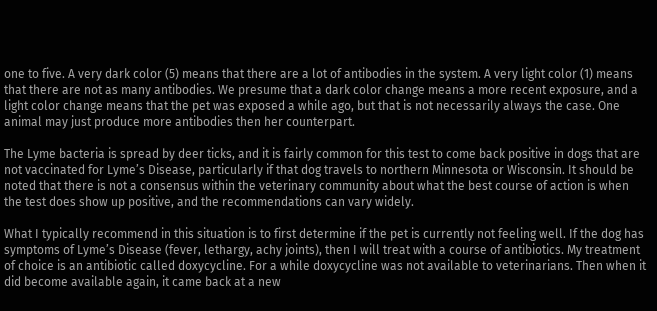one to five. A very dark color (5) means that there are a lot of antibodies in the system. A very light color (1) means that there are not as many antibodies. We presume that a dark color change means a more recent exposure, and a light color change means that the pet was exposed a while ago, but that is not necessarily always the case. One animal may just produce more antibodies then her counterpart.

The Lyme bacteria is spread by deer ticks, and it is fairly common for this test to come back positive in dogs that are not vaccinated for Lyme’s Disease, particularly if that dog travels to northern Minnesota or Wisconsin. It should be noted that there is not a consensus within the veterinary community about what the best course of action is when the test does show up positive, and the recommendations can vary widely.

What I typically recommend in this situation is to first determine if the pet is currently not feeling well. If the dog has symptoms of Lyme’s Disease (fever, lethargy, achy joints), then I will treat with a course of antibiotics. My treatment of choice is an antibiotic called doxycycline. For a while doxycycline was not available to veterinarians. Then when it did become available again, it came back at a new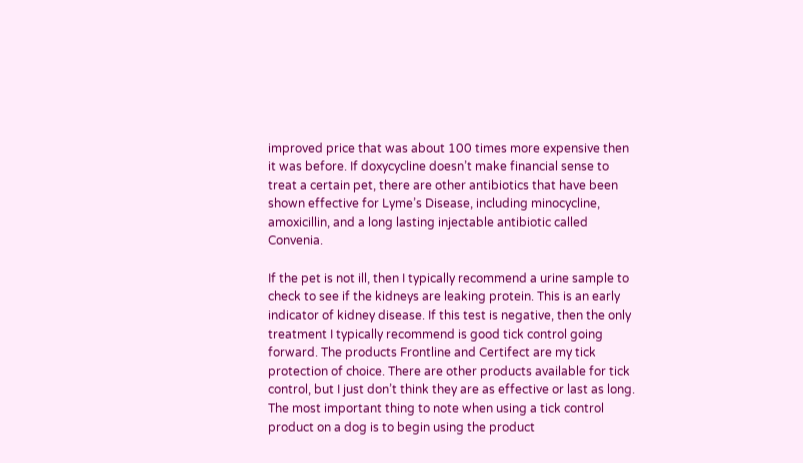improved price that was about 100 times more expensive then it was before. If doxycycline doesn’t make financial sense to treat a certain pet, there are other antibiotics that have been shown effective for Lyme’s Disease, including minocycline, amoxicillin, and a long lasting injectable antibiotic called Convenia.

If the pet is not ill, then I typically recommend a urine sample to check to see if the kidneys are leaking protein. This is an early indicator of kidney disease. If this test is negative, then the only treatment I typically recommend is good tick control going forward. The products Frontline and Certifect are my tick protection of choice. There are other products available for tick control, but I just don’t think they are as effective or last as long. The most important thing to note when using a tick control product on a dog is to begin using the product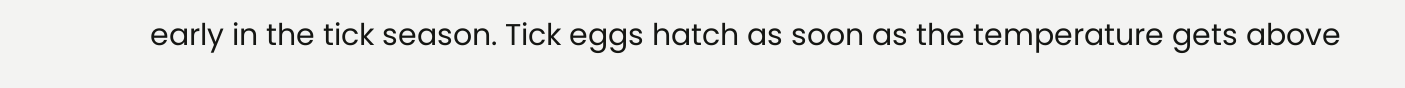early in the tick season. Tick eggs hatch as soon as the temperature gets above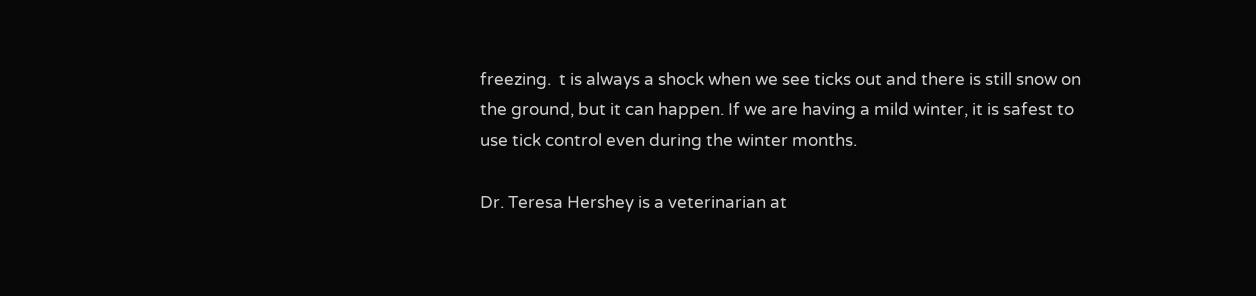freezing.  t is always a shock when we see ticks out and there is still snow on the ground, but it can happen. If we are having a mild winter, it is safest to use tick control even during the winter months.

Dr. Teresa Hershey is a veterinarian at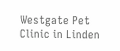Westgate Pet Clinic in Linden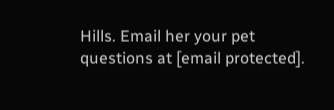Hills. Email her your pet questions at [email protected].